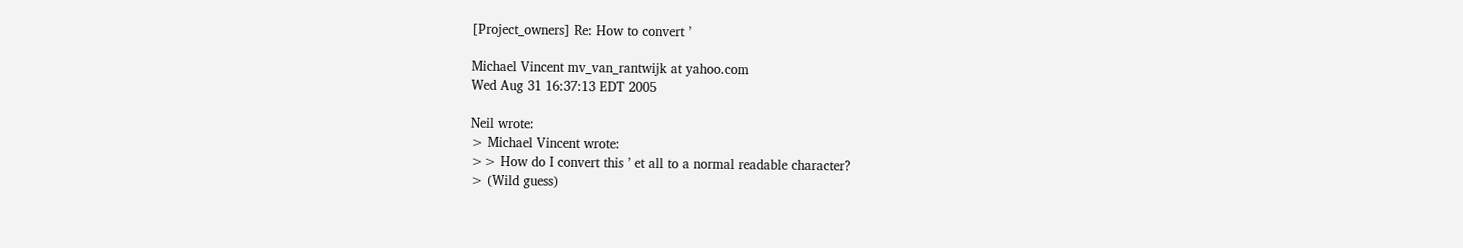[Project_owners] Re: How to convert ’

Michael Vincent mv_van_rantwijk at yahoo.com
Wed Aug 31 16:37:13 EDT 2005

Neil wrote:
> Michael Vincent wrote:
>> How do I convert this ’ et all to a normal readable character?
> (Wild guess)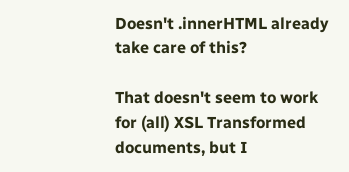Doesn't .innerHTML already take care of this?

That doesn't seem to work for (all) XSL Transformed documents, but I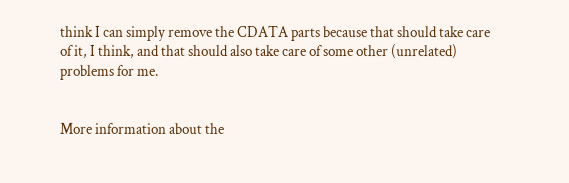think I can simply remove the CDATA parts because that should take care
of it, I think, and that should also take care of some other (unrelated)
problems for me.


More information about the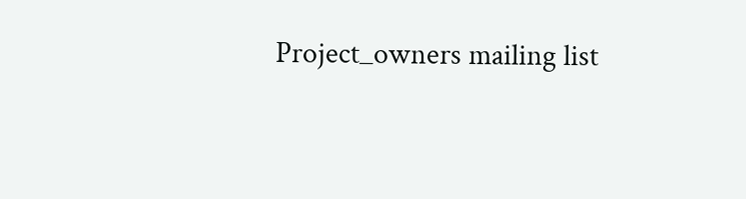Project_owners mailing list